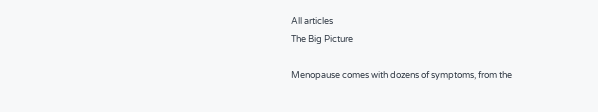All articles
The Big Picture

Menopause comes with dozens of symptoms, from the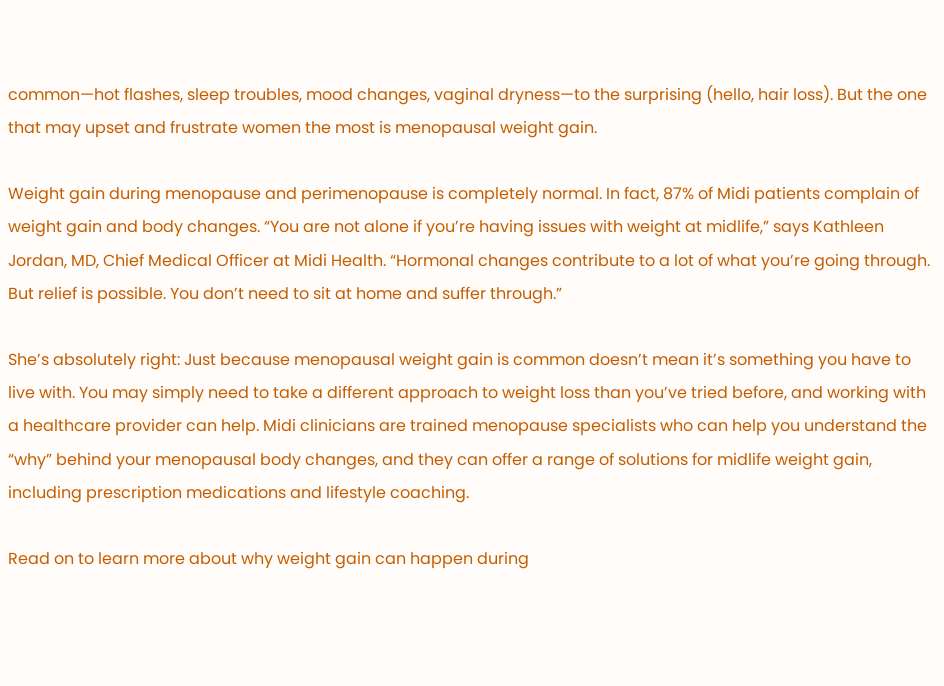common—hot flashes, sleep troubles, mood changes, vaginal dryness—to the surprising (hello, hair loss). But the one that may upset and frustrate women the most is menopausal weight gain.

Weight gain during menopause and perimenopause is completely normal. In fact, 87% of Midi patients complain of weight gain and body changes. “You are not alone if you’re having issues with weight at midlife,” says Kathleen Jordan, MD, Chief Medical Officer at Midi Health. “Hormonal changes contribute to a lot of what you’re going through. But relief is possible. You don’t need to sit at home and suffer through.”

She’s absolutely right: Just because menopausal weight gain is common doesn’t mean it’s something you have to live with. You may simply need to take a different approach to weight loss than you’ve tried before, and working with a healthcare provider can help. Midi clinicians are trained menopause specialists who can help you understand the “why” behind your menopausal body changes, and they can offer a range of solutions for midlife weight gain, including prescription medications and lifestyle coaching.

Read on to learn more about why weight gain can happen during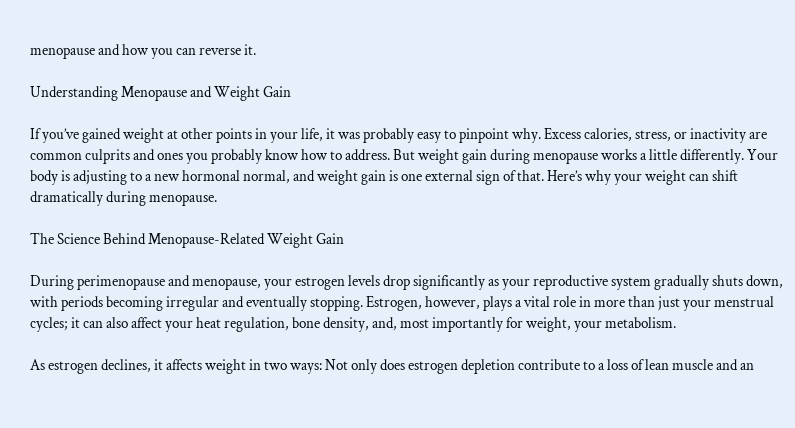menopause and how you can reverse it.

Understanding Menopause and Weight Gain

If you’ve gained weight at other points in your life, it was probably easy to pinpoint why. Excess calories, stress, or inactivity are common culprits and ones you probably know how to address. But weight gain during menopause works a little differently. Your body is adjusting to a new hormonal normal, and weight gain is one external sign of that. Here’s why your weight can shift dramatically during menopause.

The Science Behind Menopause-Related Weight Gain

During perimenopause and menopause, your estrogen levels drop significantly as your reproductive system gradually shuts down, with periods becoming irregular and eventually stopping. Estrogen, however, plays a vital role in more than just your menstrual cycles; it can also affect your heat regulation, bone density, and, most importantly for weight, your metabolism.

As estrogen declines, it affects weight in two ways: Not only does estrogen depletion contribute to a loss of lean muscle and an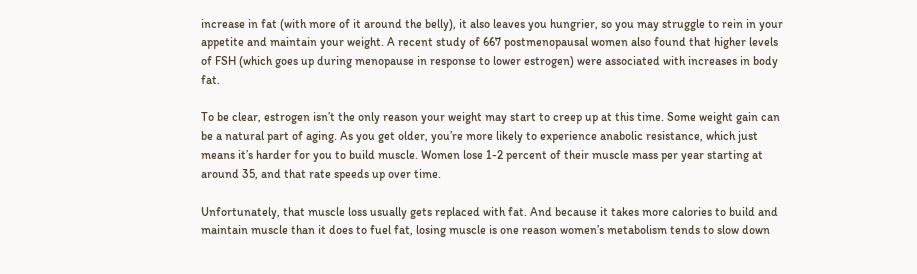increase in fat (with more of it around the belly), it also leaves you hungrier, so you may struggle to rein in your appetite and maintain your weight. A recent study of 667 postmenopausal women also found that higher levels of FSH (which goes up during menopause in response to lower estrogen) were associated with increases in body fat.

To be clear, estrogen isn’t the only reason your weight may start to creep up at this time. Some weight gain can be a natural part of aging. As you get older, you’re more likely to experience anabolic resistance, which just means it’s harder for you to build muscle. Women lose 1-2 percent of their muscle mass per year starting at around 35, and that rate speeds up over time.

Unfortunately, that muscle loss usually gets replaced with fat. And because it takes more calories to build and maintain muscle than it does to fuel fat, losing muscle is one reason women’s metabolism tends to slow down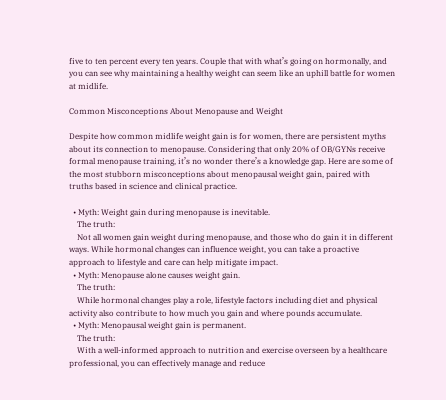five to ten percent every ten years. Couple that with what’s going on hormonally, and you can see why maintaining a healthy weight can seem like an uphill battle for women at midlife.

Common Misconceptions About Menopause and Weight

Despite how common midlife weight gain is for women, there are persistent myths about its connection to menopause. Considering that only 20% of OB/GYNs receive formal menopause training, it’s no wonder there’s a knowledge gap. Here are some of the most stubborn misconceptions about menopausal weight gain, paired with truths based in science and clinical practice.

  • Myth: Weight gain during menopause is inevitable.
    The truth:
    Not all women gain weight during menopause, and those who do gain it in different ways. While hormonal changes can influence weight, you can take a proactive approach to lifestyle and care can help mitigate impact.
  • Myth: Menopause alone causes weight gain.
    The truth:
    While hormonal changes play a role, lifestyle factors including diet and physical activity also contribute to how much you gain and where pounds accumulate.
  • Myth: Menopausal weight gain is permanent.
    The truth:
    With a well-informed approach to nutrition and exercise overseen by a healthcare professional, you can effectively manage and reduce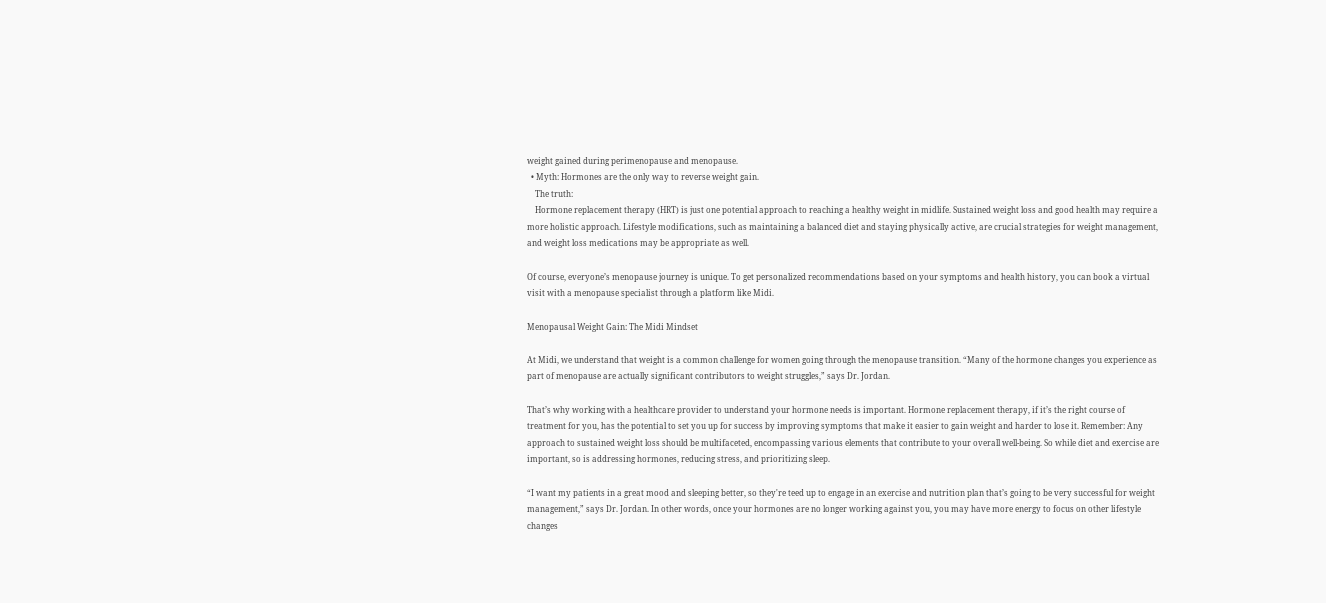weight gained during perimenopause and menopause.
  • Myth: Hormones are the only way to reverse weight gain.
    The truth:
    Hormone replacement therapy (HRT) is just one potential approach to reaching a healthy weight in midlife. Sustained weight loss and good health may require a more holistic approach. Lifestyle modifications, such as maintaining a balanced diet and staying physically active, are crucial strategies for weight management, and weight loss medications may be appropriate as well.

Of course, everyone’s menopause journey is unique. To get personalized recommendations based on your symptoms and health history, you can book a virtual visit with a menopause specialist through a platform like Midi.

Menopausal Weight Gain: The Midi Mindset

At Midi, we understand that weight is a common challenge for women going through the menopause transition. “Many of the hormone changes you experience as part of menopause are actually significant contributors to weight struggles,” says Dr. Jordan.

That’s why working with a healthcare provider to understand your hormone needs is important. Hormone replacement therapy, if it’s the right course of treatment for you, has the potential to set you up for success by improving symptoms that make it easier to gain weight and harder to lose it. Remember: Any approach to sustained weight loss should be multifaceted, encompassing various elements that contribute to your overall well-being. So while diet and exercise are important, so is addressing hormones, reducing stress, and prioritizing sleep.

“I want my patients in a great mood and sleeping better, so they're teed up to engage in an exercise and nutrition plan that’s going to be very successful for weight management,” says Dr. Jordan. In other words, once your hormones are no longer working against you, you may have more energy to focus on other lifestyle changes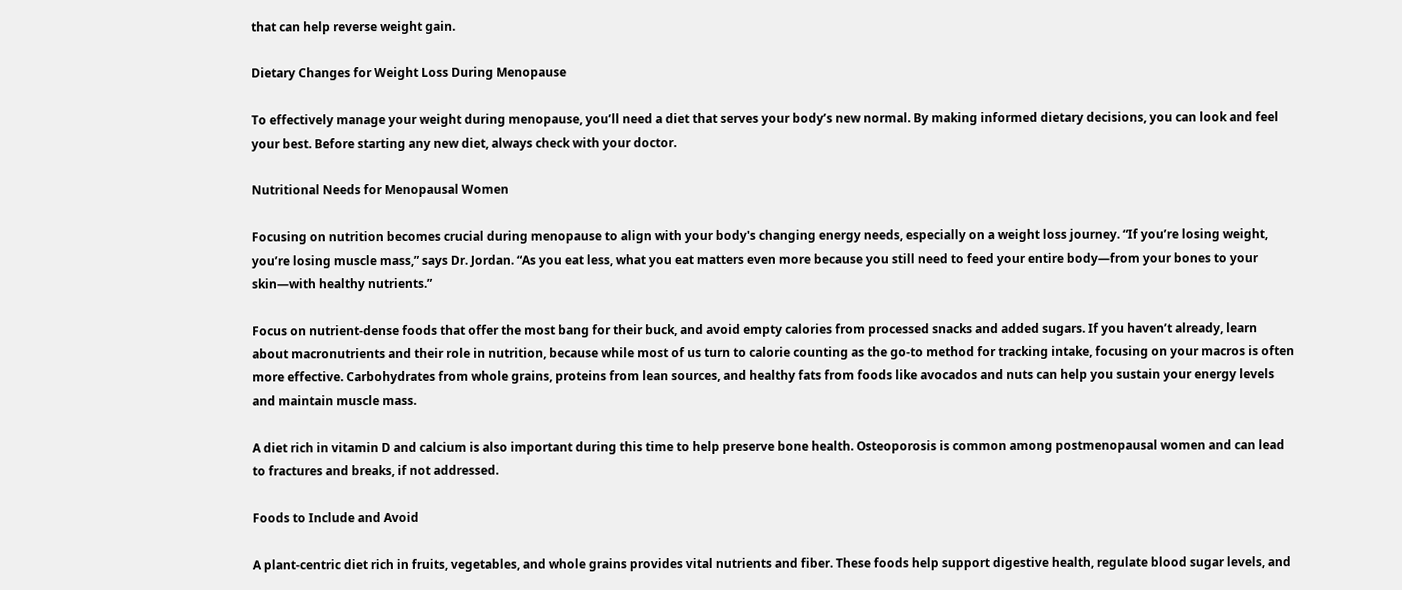that can help reverse weight gain.

Dietary Changes for Weight Loss During Menopause

To effectively manage your weight during menopause, you’ll need a diet that serves your body’s new normal. By making informed dietary decisions, you can look and feel your best. Before starting any new diet, always check with your doctor.

Nutritional Needs for Menopausal Women

Focusing on nutrition becomes crucial during menopause to align with your body's changing energy needs, especially on a weight loss journey. “If you’re losing weight, you’re losing muscle mass,” says Dr. Jordan. “As you eat less, what you eat matters even more because you still need to feed your entire body—from your bones to your skin—with healthy nutrients.”

Focus on nutrient-dense foods that offer the most bang for their buck, and avoid empty calories from processed snacks and added sugars. If you haven’t already, learn about macronutrients and their role in nutrition, because while most of us turn to calorie counting as the go-to method for tracking intake, focusing on your macros is often more effective. Carbohydrates from whole grains, proteins from lean sources, and healthy fats from foods like avocados and nuts can help you sustain your energy levels and maintain muscle mass.

A diet rich in vitamin D and calcium is also important during this time to help preserve bone health. Osteoporosis is common among postmenopausal women and can lead to fractures and breaks, if not addressed.

Foods to Include and Avoid

A plant-centric diet rich in fruits, vegetables, and whole grains provides vital nutrients and fiber. These foods help support digestive health, regulate blood sugar levels, and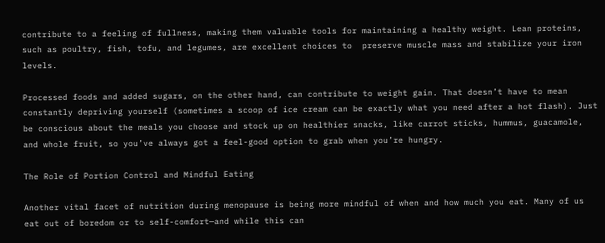contribute to a feeling of fullness, making them valuable tools for maintaining a healthy weight. Lean proteins, such as poultry, fish, tofu, and legumes, are excellent choices to  preserve muscle mass and stabilize your iron levels.

Processed foods and added sugars, on the other hand, can contribute to weight gain. That doesn’t have to mean constantly depriving yourself (sometimes a scoop of ice cream can be exactly what you need after a hot flash). Just be conscious about the meals you choose and stock up on healthier snacks, like carrot sticks, hummus, guacamole, and whole fruit, so you’ve always got a feel-good option to grab when you’re hungry.

The Role of Portion Control and Mindful Eating

Another vital facet of nutrition during menopause is being more mindful of when and how much you eat. Many of us eat out of boredom or to self-comfort—and while this can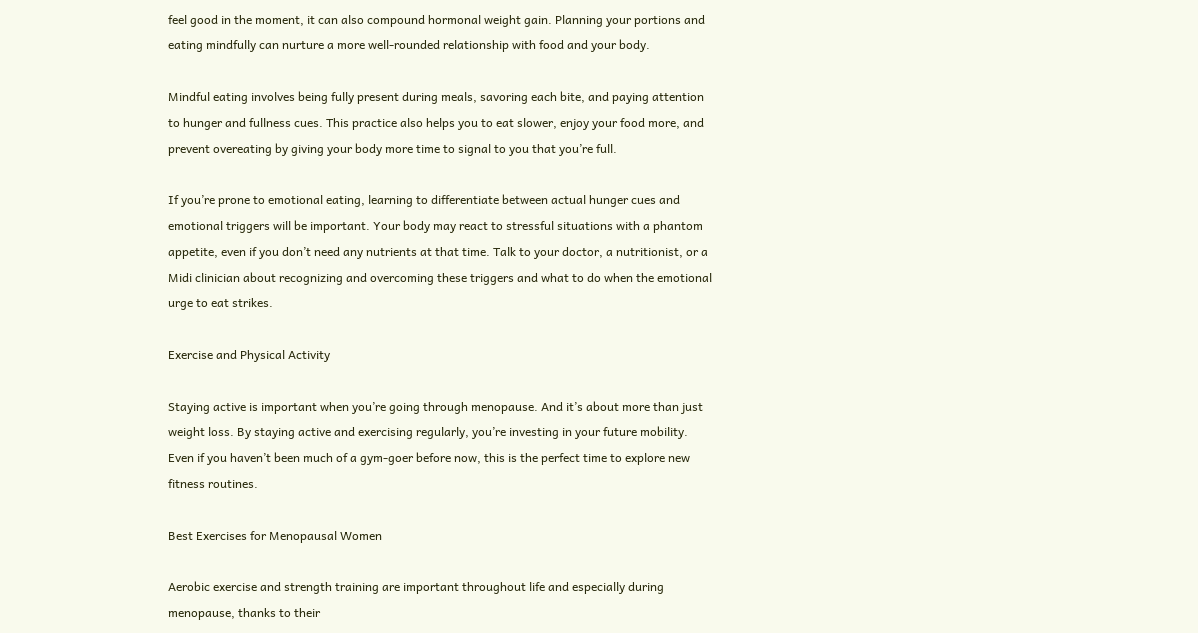feel good in the moment, it can also compound hormonal weight gain. Planning your portions and eating mindfully can nurture a more well-rounded relationship with food and your body.

Mindful eating involves being fully present during meals, savoring each bite, and paying attention to hunger and fullness cues. This practice also helps you to eat slower, enjoy your food more, and prevent overeating by giving your body more time to signal to you that you’re full.

If you’re prone to emotional eating, learning to differentiate between actual hunger cues and emotional triggers will be important. Your body may react to stressful situations with a phantom appetite, even if you don’t need any nutrients at that time. Talk to your doctor, a nutritionist, or a Midi clinician about recognizing and overcoming these triggers and what to do when the emotional urge to eat strikes.

Exercise and Physical Activity

Staying active is important when you’re going through menopause. And it’s about more than just weight loss. By staying active and exercising regularly, you’re investing in your future mobility. Even if you haven’t been much of a gym-goer before now, this is the perfect time to explore new fitness routines.

Best Exercises for Menopausal Women

Aerobic exercise and strength training are important throughout life and especially during menopause, thanks to their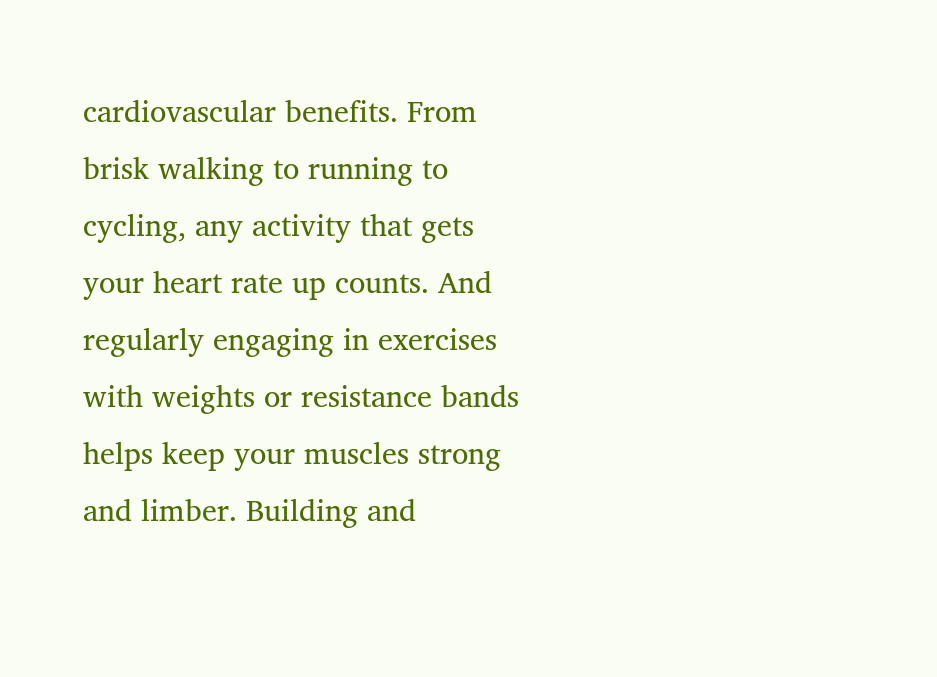cardiovascular benefits. From brisk walking to running to cycling, any activity that gets your heart rate up counts. And regularly engaging in exercises with weights or resistance bands helps keep your muscles strong and limber. Building and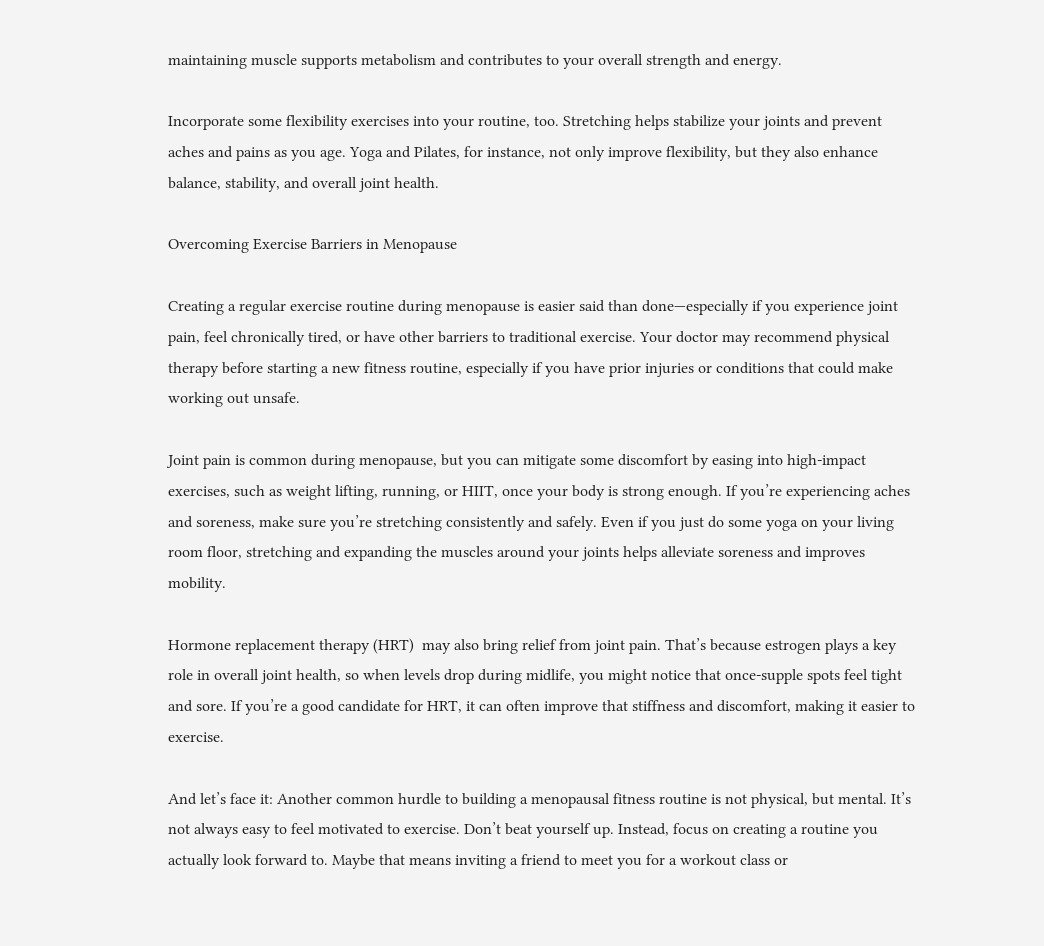maintaining muscle supports metabolism and contributes to your overall strength and energy.

Incorporate some flexibility exercises into your routine, too. Stretching helps stabilize your joints and prevent aches and pains as you age. Yoga and Pilates, for instance, not only improve flexibility, but they also enhance balance, stability, and overall joint health.

Overcoming Exercise Barriers in Menopause

Creating a regular exercise routine during menopause is easier said than done—especially if you experience joint pain, feel chronically tired, or have other barriers to traditional exercise. Your doctor may recommend physical therapy before starting a new fitness routine, especially if you have prior injuries or conditions that could make working out unsafe.

Joint pain is common during menopause, but you can mitigate some discomfort by easing into high-impact exercises, such as weight lifting, running, or HIIT, once your body is strong enough. If you’re experiencing aches and soreness, make sure you’re stretching consistently and safely. Even if you just do some yoga on your living room floor, stretching and expanding the muscles around your joints helps alleviate soreness and improves mobility.

Hormone replacement therapy (HRT)  may also bring relief from joint pain. That’s because estrogen plays a key role in overall joint health, so when levels drop during midlife, you might notice that once-supple spots feel tight and sore. If you’re a good candidate for HRT, it can often improve that stiffness and discomfort, making it easier to exercise.

And let’s face it: Another common hurdle to building a menopausal fitness routine is not physical, but mental. It’s not always easy to feel motivated to exercise. Don’t beat yourself up. Instead, focus on creating a routine you actually look forward to. Maybe that means inviting a friend to meet you for a workout class or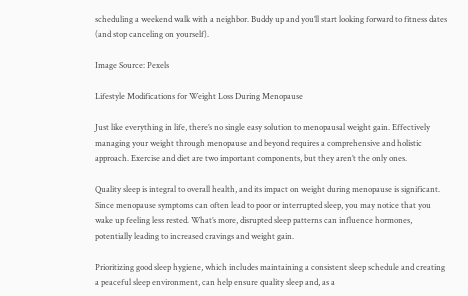scheduling a weekend walk with a neighbor. Buddy up and you’ll start looking forward to fitness dates (and stop canceling on yourself).

Image Source: Pexels

Lifestyle Modifications for Weight Loss During Menopause

Just like everything in life, there’s no single easy solution to menopausal weight gain. Effectively managing your weight through menopause and beyond requires a comprehensive and holistic approach. Exercise and diet are two important components, but they aren’t the only ones.

Quality sleep is integral to overall health, and its impact on weight during menopause is significant. Since menopause symptoms can often lead to poor or interrupted sleep, you may notice that you wake up feeling less rested. What’s more, disrupted sleep patterns can influence hormones, potentially leading to increased cravings and weight gain.

Prioritizing good sleep hygiene, which includes maintaining a consistent sleep schedule and creating a peaceful sleep environment, can help ensure quality sleep and, as a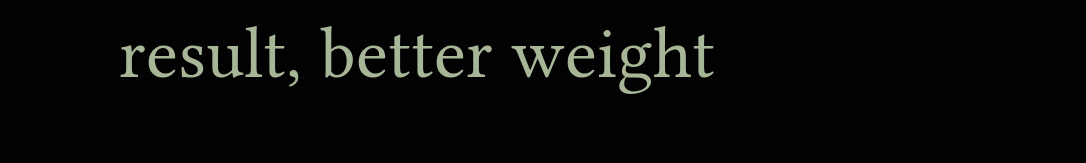result, better weight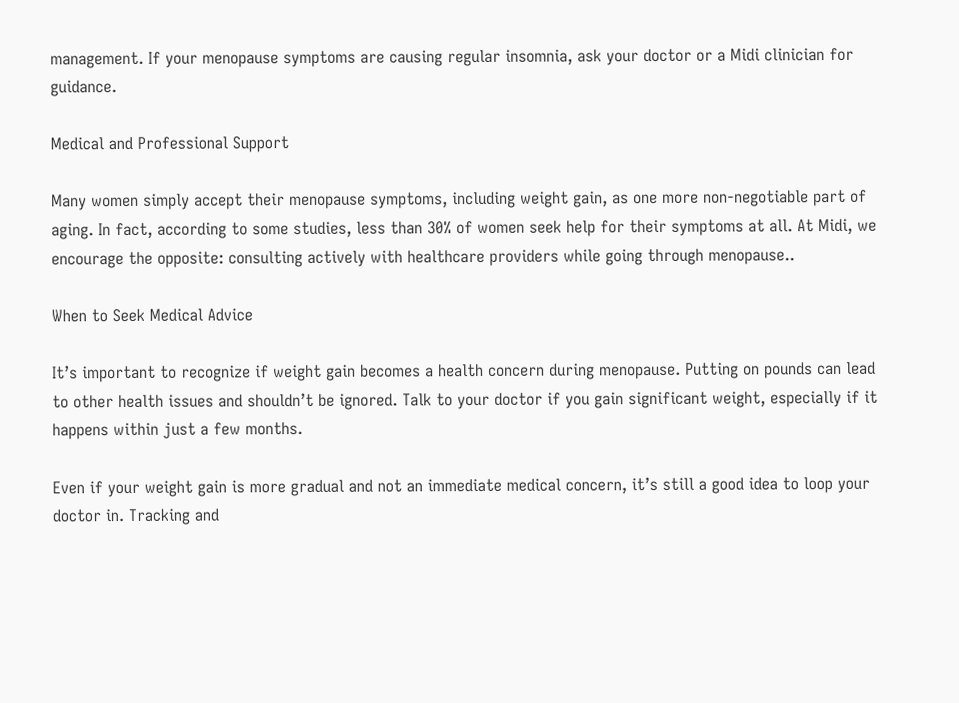management. If your menopause symptoms are causing regular insomnia, ask your doctor or a Midi clinician for guidance.

Medical and Professional Support

Many women simply accept their menopause symptoms, including weight gain, as one more non-negotiable part of aging. In fact, according to some studies, less than 30% of women seek help for their symptoms at all. At Midi, we encourage the opposite: consulting actively with healthcare providers while going through menopause..

When to Seek Medical Advice

It’s important to recognize if weight gain becomes a health concern during menopause. Putting on pounds can lead to other health issues and shouldn’t be ignored. Talk to your doctor if you gain significant weight, especially if it happens within just a few months.

Even if your weight gain is more gradual and not an immediate medical concern, it’s still a good idea to loop your doctor in. Tracking and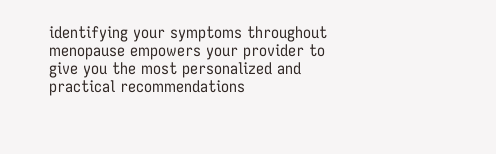identifying your symptoms throughout menopause empowers your provider to give you the most personalized and practical recommendations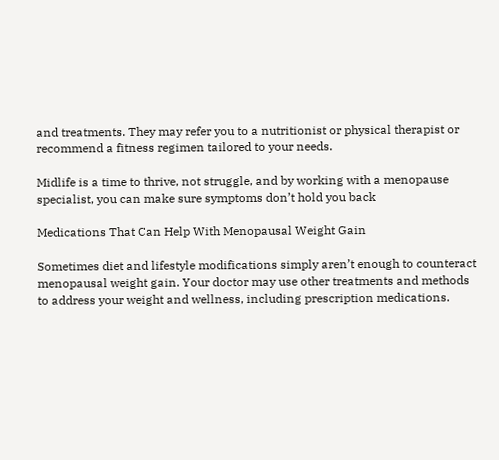and treatments. They may refer you to a nutritionist or physical therapist or recommend a fitness regimen tailored to your needs.

Midlife is a time to thrive, not struggle, and by working with a menopause specialist, you can make sure symptoms don’t hold you back

Medications That Can Help With Menopausal Weight Gain

Sometimes diet and lifestyle modifications simply aren’t enough to counteract menopausal weight gain. Your doctor may use other treatments and methods to address your weight and wellness, including prescription medications.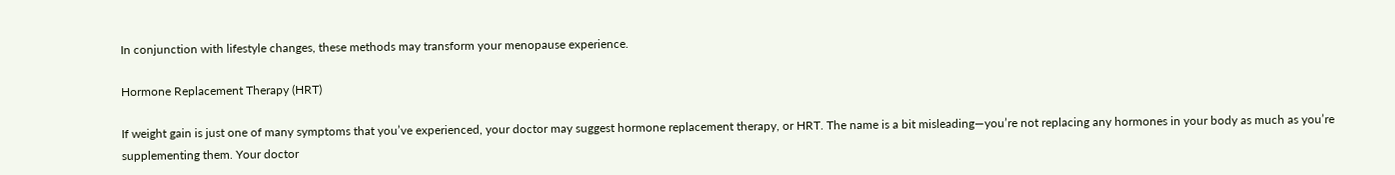In conjunction with lifestyle changes, these methods may transform your menopause experience.

Hormone Replacement Therapy (HRT)

If weight gain is just one of many symptoms that you’ve experienced, your doctor may suggest hormone replacement therapy, or HRT. The name is a bit misleading—you’re not replacing any hormones in your body as much as you’re supplementing them. Your doctor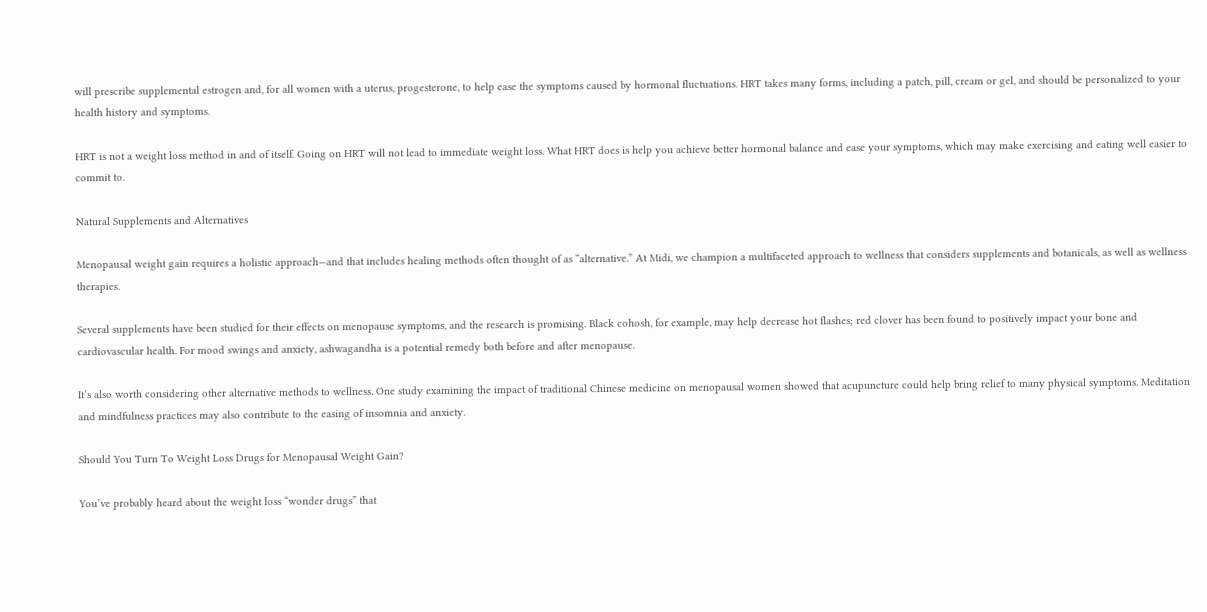will prescribe supplemental estrogen and, for all women with a uterus, progesterone, to help ease the symptoms caused by hormonal fluctuations. HRT takes many forms, including a patch, pill, cream or gel, and should be personalized to your health history and symptoms.

HRT is not a weight loss method in and of itself. Going on HRT will not lead to immediate weight loss. What HRT does is help you achieve better hormonal balance and ease your symptoms, which may make exercising and eating well easier to commit to.

Natural Supplements and Alternatives

Menopausal weight gain requires a holistic approach—and that includes healing methods often thought of as “alternative.” At Midi, we champion a multifaceted approach to wellness that considers supplements and botanicals, as well as wellness therapies.

Several supplements have been studied for their effects on menopause symptoms, and the research is promising. Black cohosh, for example, may help decrease hot flashes; red clover has been found to positively impact your bone and cardiovascular health. For mood swings and anxiety, ashwagandha is a potential remedy both before and after menopause.

It’s also worth considering other alternative methods to wellness. One study examining the impact of traditional Chinese medicine on menopausal women showed that acupuncture could help bring relief to many physical symptoms. Meditation and mindfulness practices may also contribute to the easing of insomnia and anxiety.

Should You Turn To Weight Loss Drugs for Menopausal Weight Gain?

You’ve probably heard about the weight loss “wonder drugs” that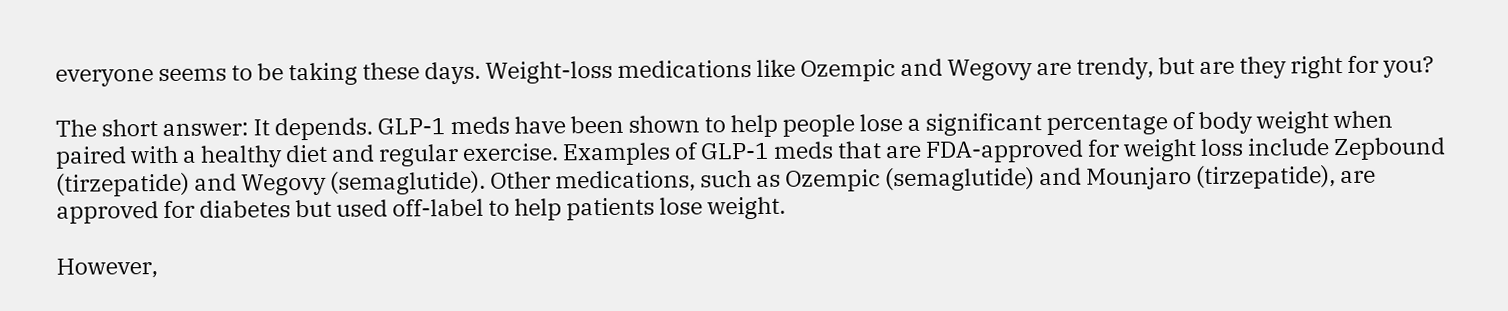everyone seems to be taking these days. Weight-loss medications like Ozempic and Wegovy are trendy, but are they right for you?

The short answer: It depends. GLP-1 meds have been shown to help people lose a significant percentage of body weight when paired with a healthy diet and regular exercise. Examples of GLP-1 meds that are FDA-approved for weight loss include Zepbound (tirzepatide) and Wegovy (semaglutide). Other medications, such as Ozempic (semaglutide) and Mounjaro (tirzepatide), are approved for diabetes but used off-label to help patients lose weight.

However,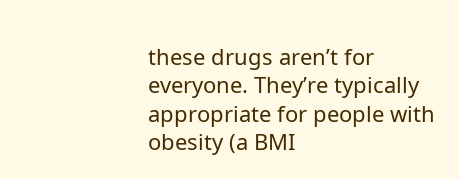these drugs aren’t for everyone. They’re typically appropriate for people with obesity (a BMI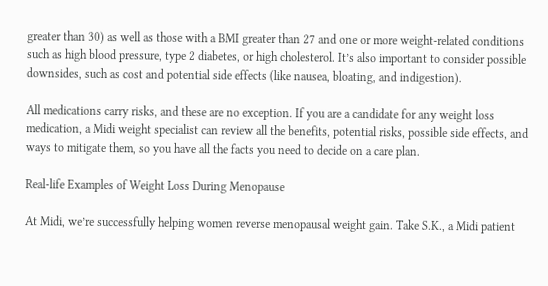greater than 30) as well as those with a BMI greater than 27 and one or more weight-related conditions such as high blood pressure, type 2 diabetes, or high cholesterol. It’s also important to consider possible downsides, such as cost and potential side effects (like nausea, bloating, and indigestion).

All medications carry risks, and these are no exception. If you are a candidate for any weight loss medication, a Midi weight specialist can review all the benefits, potential risks, possible side effects, and ways to mitigate them, so you have all the facts you need to decide on a care plan.

Real-life Examples of Weight Loss During Menopause

At Midi, we’re successfully helping women reverse menopausal weight gain. Take S.K., a Midi patient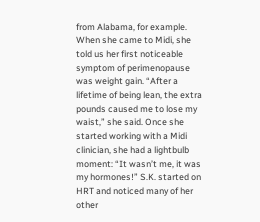from Alabama, for example. When she came to Midi, she told us her first noticeable symptom of perimenopause was weight gain. “After a lifetime of being lean, the extra pounds caused me to lose my waist,” she said. Once she started working with a Midi clinician, she had a lightbulb moment: “It wasn’t me, it was my hormones!” S.K. started on HRT and noticed many of her other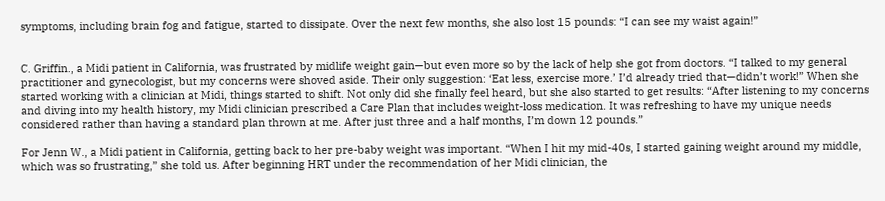symptoms, including brain fog and fatigue, started to dissipate. Over the next few months, she also lost 15 pounds: “I can see my waist again!”


C. Griffin., a Midi patient in California, was frustrated by midlife weight gain—but even more so by the lack of help she got from doctors. “I talked to my general practitioner and gynecologist, but my concerns were shoved aside. Their only suggestion: ‘Eat less, exercise more.’ I’d already tried that—didn’t work!” When she started working with a clinician at Midi, things started to shift. Not only did she finally feel heard, but she also started to get results: “After listening to my concerns and diving into my health history, my Midi clinician prescribed a Care Plan that includes weight-loss medication. It was refreshing to have my unique needs considered rather than having a standard plan thrown at me. After just three and a half months, I’m down 12 pounds.”

For Jenn W., a Midi patient in California, getting back to her pre-baby weight was important. “When I hit my mid-40s, I started gaining weight around my middle, which was so frustrating,” she told us. After beginning HRT under the recommendation of her Midi clinician, the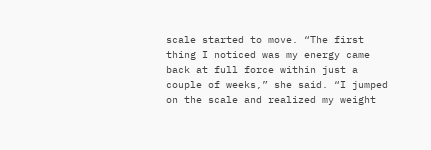scale started to move. “The first thing I noticed was my energy came back at full force within just a couple of weeks,” she said. “I jumped on the scale and realized my weight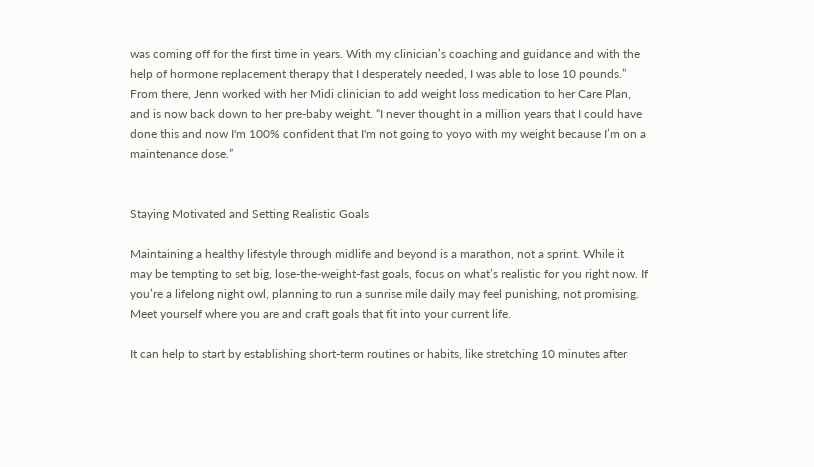was coming off for the first time in years. With my clinician’s coaching and guidance and with the help of hormone replacement therapy that I desperately needed, I was able to lose 10 pounds.” From there, Jenn worked with her Midi clinician to add weight loss medication to her Care Plan, and is now back down to her pre-baby weight. “I never thought in a million years that I could have done this and now I'm 100% confident that I'm not going to yoyo with my weight because I’m on a maintenance dose.”


Staying Motivated and Setting Realistic Goals

Maintaining a healthy lifestyle through midlife and beyond is a marathon, not a sprint. While it may be tempting to set big, lose-the-weight-fast goals, focus on what’s realistic for you right now. If you’re a lifelong night owl, planning to run a sunrise mile daily may feel punishing, not promising. Meet yourself where you are and craft goals that fit into your current life.

It can help to start by establishing short-term routines or habits, like stretching 10 minutes after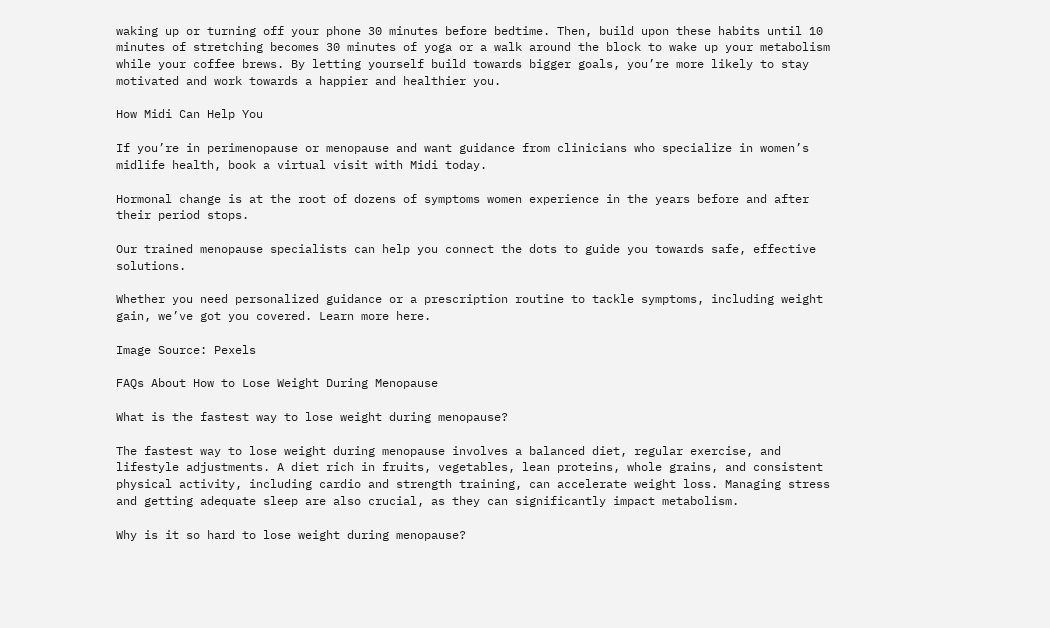waking up or turning off your phone 30 minutes before bedtime. Then, build upon these habits until 10 minutes of stretching becomes 30 minutes of yoga or a walk around the block to wake up your metabolism while your coffee brews. By letting yourself build towards bigger goals, you’re more likely to stay motivated and work towards a happier and healthier you.

How Midi Can Help You

If you’re in perimenopause or menopause and want guidance from clinicians who specialize in women’s midlife health, book a virtual visit with Midi today.

Hormonal change is at the root of dozens of symptoms women experience in the years before and after their period stops.

Our trained menopause specialists can help you connect the dots to guide you towards safe, effective solutions.

Whether you need personalized guidance or a prescription routine to tackle symptoms, including weight gain, we’ve got you covered. Learn more here.

Image Source: Pexels

FAQs About How to Lose Weight During Menopause

What is the fastest way to lose weight during menopause?

The fastest way to lose weight during menopause involves a balanced diet, regular exercise, and lifestyle adjustments. A diet rich in fruits, vegetables, lean proteins, whole grains, and consistent physical activity, including cardio and strength training, can accelerate weight loss. Managing stress and getting adequate sleep are also crucial, as they can significantly impact metabolism.

Why is it so hard to lose weight during menopause?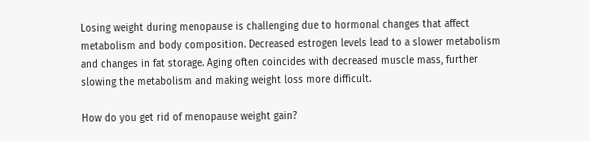Losing weight during menopause is challenging due to hormonal changes that affect metabolism and body composition. Decreased estrogen levels lead to a slower metabolism and changes in fat storage. Aging often coincides with decreased muscle mass, further slowing the metabolism and making weight loss more difficult.

How do you get rid of menopause weight gain?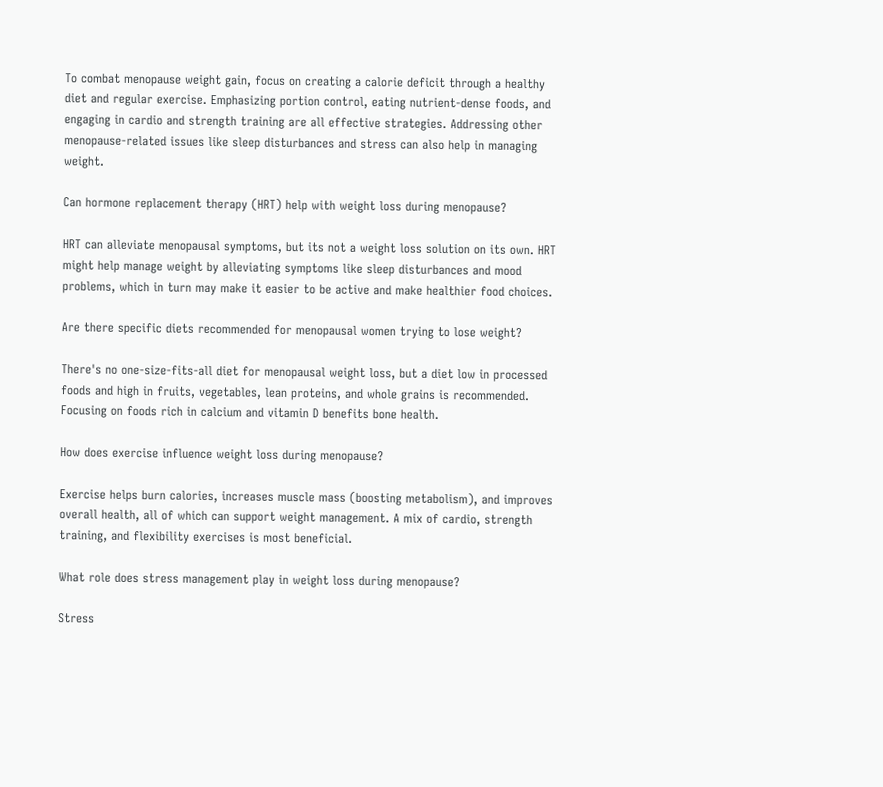To combat menopause weight gain, focus on creating a calorie deficit through a healthy diet and regular exercise. Emphasizing portion control, eating nutrient-dense foods, and engaging in cardio and strength training are all effective strategies. Addressing other menopause-related issues like sleep disturbances and stress can also help in managing weight.

Can hormone replacement therapy (HRT) help with weight loss during menopause?

HRT can alleviate menopausal symptoms, but its not a weight loss solution on its own. HRT might help manage weight by alleviating symptoms like sleep disturbances and mood problems, which in turn may make it easier to be active and make healthier food choices.

Are there specific diets recommended for menopausal women trying to lose weight?

There's no one-size-fits-all diet for menopausal weight loss, but a diet low in processed foods and high in fruits, vegetables, lean proteins, and whole grains is recommended. Focusing on foods rich in calcium and vitamin D benefits bone health.

How does exercise influence weight loss during menopause?

Exercise helps burn calories, increases muscle mass (boosting metabolism), and improves overall health, all of which can support weight management. A mix of cardio, strength training, and flexibility exercises is most beneficial.

What role does stress management play in weight loss during menopause?

Stress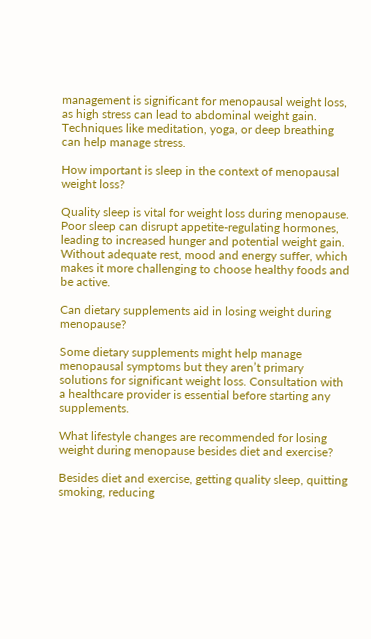management is significant for menopausal weight loss, as high stress can lead to abdominal weight gain. Techniques like meditation, yoga, or deep breathing can help manage stress.

How important is sleep in the context of menopausal weight loss?

Quality sleep is vital for weight loss during menopause. Poor sleep can disrupt appetite-regulating hormones, leading to increased hunger and potential weight gain. Without adequate rest, mood and energy suffer, which makes it more challenging to choose healthy foods and be active.

Can dietary supplements aid in losing weight during menopause?

Some dietary supplements might help manage menopausal symptoms but they aren’t primary solutions for significant weight loss. Consultation with a healthcare provider is essential before starting any supplements.

What lifestyle changes are recommended for losing weight during menopause besides diet and exercise?

Besides diet and exercise, getting quality sleep, quitting smoking, reducing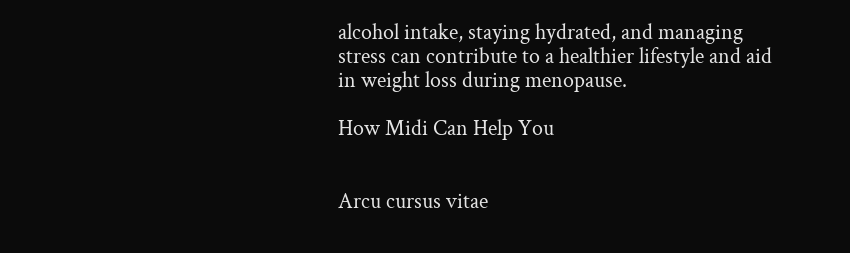alcohol intake, staying hydrated, and managing stress can contribute to a healthier lifestyle and aid in weight loss during menopause.

How Midi Can Help You


Arcu cursus vitae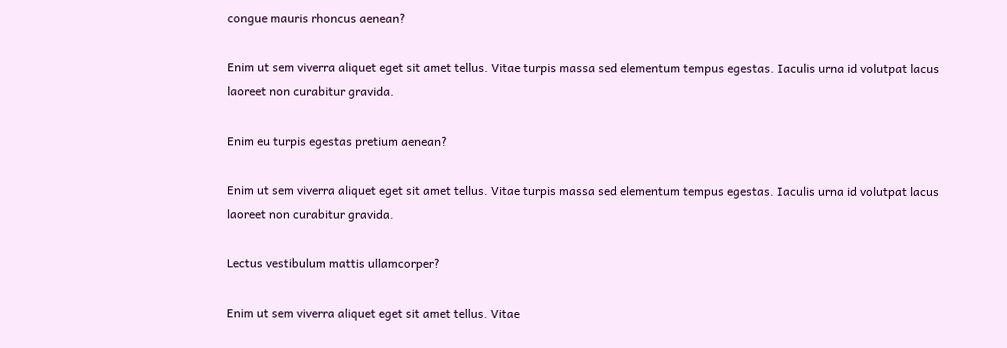congue mauris rhoncus aenean?

Enim ut sem viverra aliquet eget sit amet tellus. Vitae turpis massa sed elementum tempus egestas. Iaculis urna id volutpat lacus laoreet non curabitur gravida.

Enim eu turpis egestas pretium aenean?

Enim ut sem viverra aliquet eget sit amet tellus. Vitae turpis massa sed elementum tempus egestas. Iaculis urna id volutpat lacus laoreet non curabitur gravida.

Lectus vestibulum mattis ullamcorper?

Enim ut sem viverra aliquet eget sit amet tellus. Vitae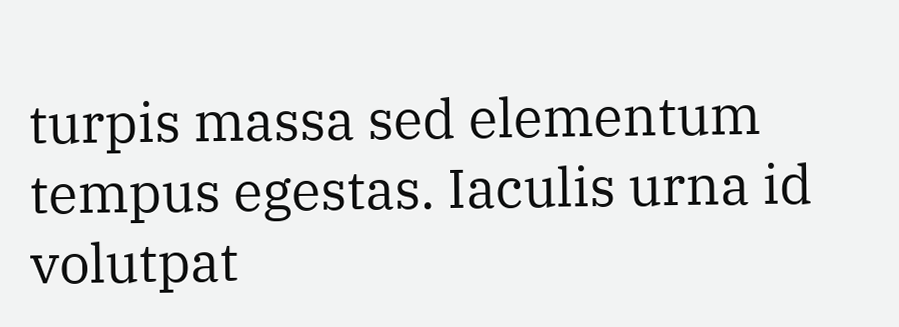turpis massa sed elementum tempus egestas. Iaculis urna id volutpat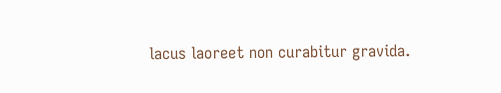lacus laoreet non curabitur gravida.